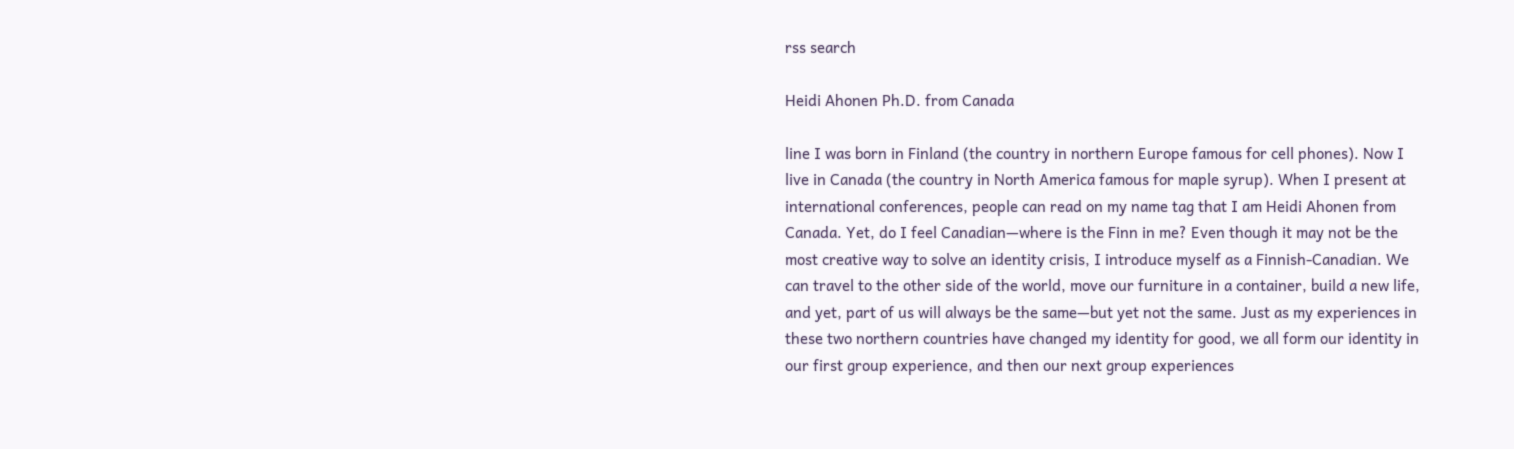rss search

Heidi Ahonen Ph.D. from Canada

line I was born in Finland (the country in northern Europe famous for cell phones). Now I live in Canada (the country in North America famous for maple syrup). When I present at international conferences, people can read on my name tag that I am Heidi Ahonen from Canada. Yet, do I feel Canadian—where is the Finn in me? Even though it may not be the most creative way to solve an identity crisis, I introduce myself as a Finnish-Canadian. We can travel to the other side of the world, move our furniture in a container, build a new life, and yet, part of us will always be the same—but yet not the same. Just as my experiences in these two northern countries have changed my identity for good, we all form our identity in our first group experience, and then our next group experiences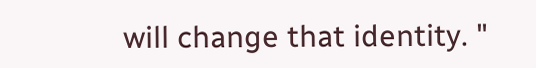will change that identity. "